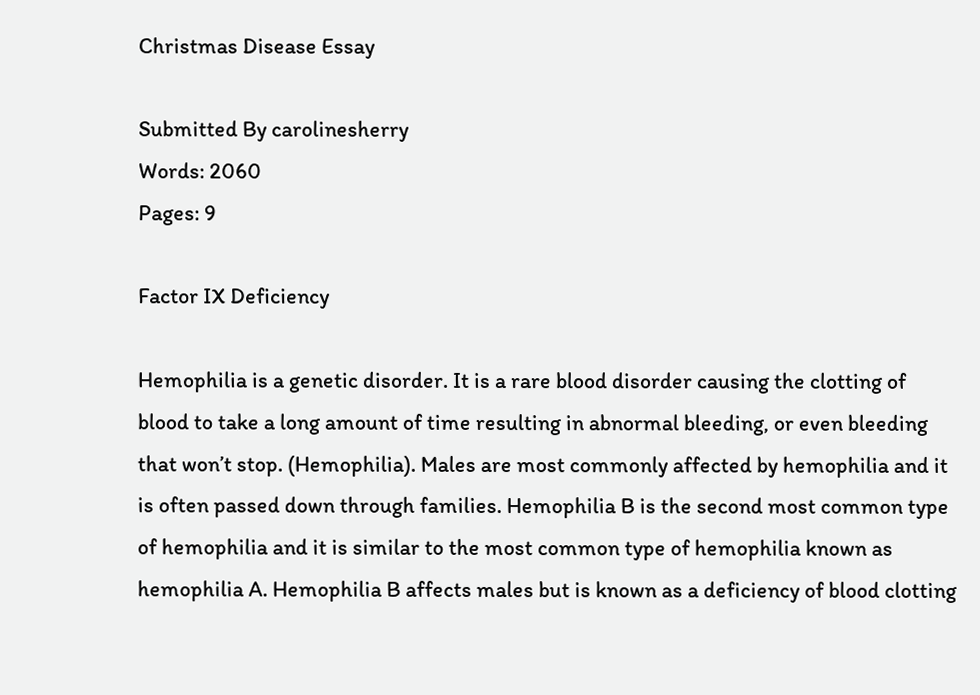Christmas Disease Essay

Submitted By carolinesherry
Words: 2060
Pages: 9

Factor IX Deficiency

Hemophilia is a genetic disorder. It is a rare blood disorder causing the clotting of blood to take a long amount of time resulting in abnormal bleeding, or even bleeding that won’t stop. (Hemophilia). Males are most commonly affected by hemophilia and it is often passed down through families. Hemophilia B is the second most common type of hemophilia and it is similar to the most common type of hemophilia known as hemophilia A. Hemophilia B affects males but is known as a deficiency of blood clotting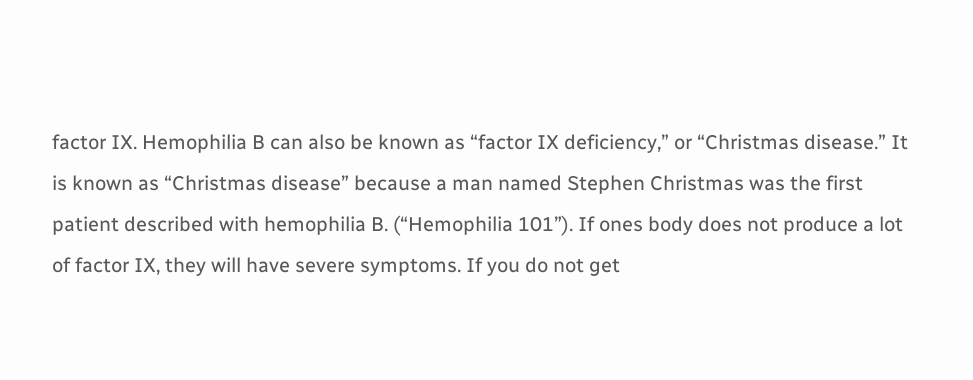factor IX. Hemophilia B can also be known as “factor IX deficiency,” or “Christmas disease.” It is known as “Christmas disease” because a man named Stephen Christmas was the first patient described with hemophilia B. (“Hemophilia 101”). If ones body does not produce a lot of factor IX, they will have severe symptoms. If you do not get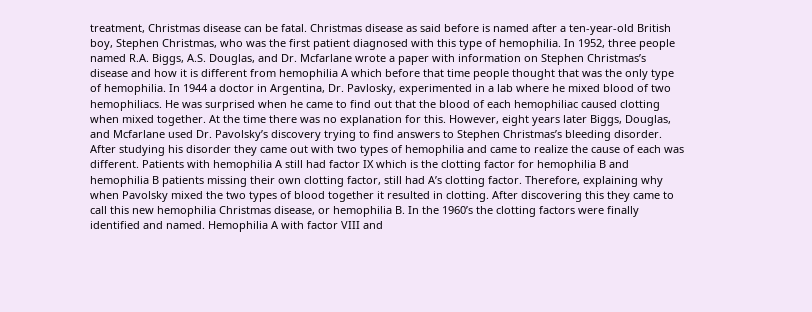treatment, Christmas disease can be fatal. Christmas disease as said before is named after a ten-year-old British boy, Stephen Christmas, who was the first patient diagnosed with this type of hemophilia. In 1952, three people named R.A. Biggs, A.S. Douglas, and Dr. Mcfarlane wrote a paper with information on Stephen Christmas’s disease and how it is different from hemophilia A which before that time people thought that was the only type of hemophilia. In 1944 a doctor in Argentina, Dr. Pavlosky, experimented in a lab where he mixed blood of two hemophiliacs. He was surprised when he came to find out that the blood of each hemophiliac caused clotting when mixed together. At the time there was no explanation for this. However, eight years later Biggs, Douglas, and Mcfarlane used Dr. Pavolsky’s discovery trying to find answers to Stephen Christmas’s bleeding disorder. After studying his disorder they came out with two types of hemophilia and came to realize the cause of each was different. Patients with hemophilia A still had factor IX which is the clotting factor for hemophilia B and hemophilia B patients missing their own clotting factor, still had A’s clotting factor. Therefore, explaining why when Pavolsky mixed the two types of blood together it resulted in clotting. After discovering this they came to call this new hemophilia Christmas disease, or hemophilia B. In the 1960’s the clotting factors were finally identified and named. Hemophilia A with factor VIII and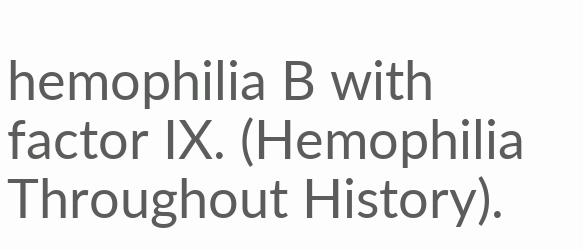hemophilia B with factor IX. (Hemophilia Throughout History).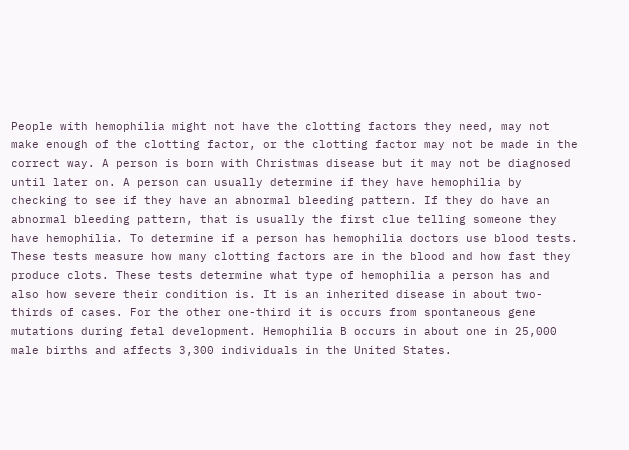People with hemophilia might not have the clotting factors they need, may not make enough of the clotting factor, or the clotting factor may not be made in the correct way. A person is born with Christmas disease but it may not be diagnosed until later on. A person can usually determine if they have hemophilia by checking to see if they have an abnormal bleeding pattern. If they do have an abnormal bleeding pattern, that is usually the first clue telling someone they have hemophilia. To determine if a person has hemophilia doctors use blood tests. These tests measure how many clotting factors are in the blood and how fast they produce clots. These tests determine what type of hemophilia a person has and also how severe their condition is. It is an inherited disease in about two-thirds of cases. For the other one-third it is occurs from spontaneous gene mutations during fetal development. Hemophilia B occurs in about one in 25,000 male births and affects 3,300 individuals in the United States.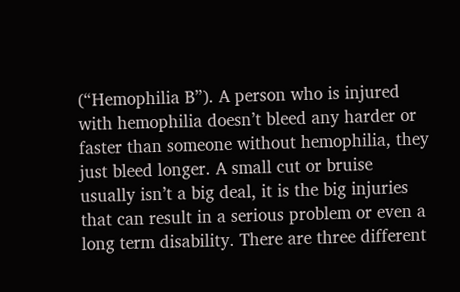(“Hemophilia B”). A person who is injured with hemophilia doesn’t bleed any harder or faster than someone without hemophilia, they just bleed longer. A small cut or bruise usually isn’t a big deal, it is the big injuries that can result in a serious problem or even a long term disability. There are three different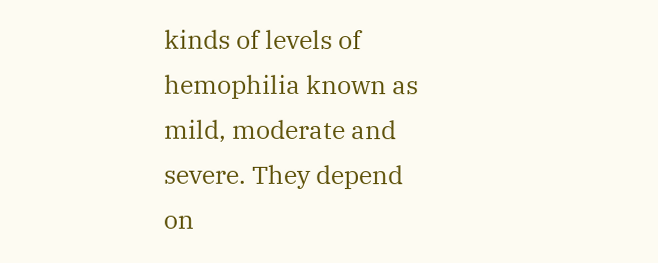kinds of levels of hemophilia known as mild, moderate and severe. They depend on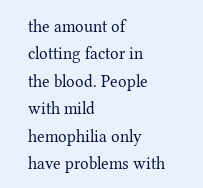the amount of clotting factor in the blood. People with mild hemophilia only have problems with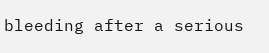bleeding after a serious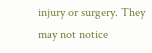injury or surgery. They may not notice